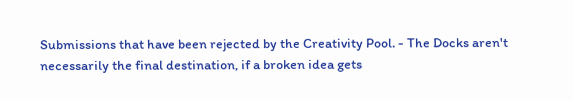Submissions that have been rejected by the Creativity Pool. - The Docks aren't necessarily the final destination, if a broken idea gets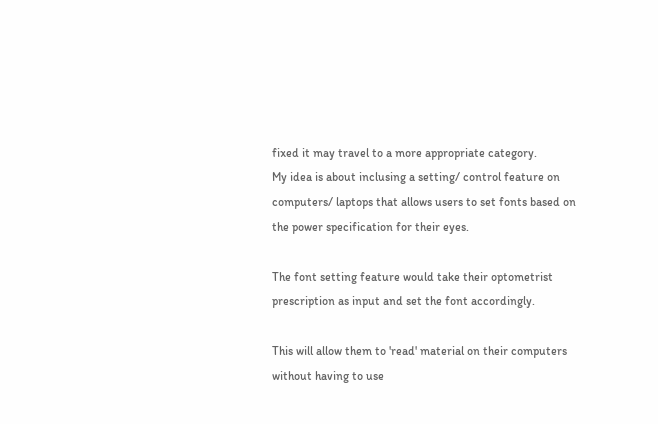fixed it may travel to a more appropriate category.
My idea is about inclusing a setting/ control feature on computers/ laptops that allows users to set fonts based on the power specification for their eyes.

The font setting feature would take their optometrist prescription as input and set the font accordingly.

This will allow them to 'read' material on their computers without having to use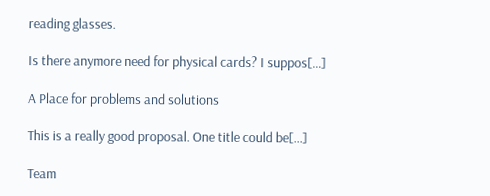reading glasses.

Is there anymore need for physical cards? I suppos[…]

A Place for problems and solutions

This is a really good proposal. One title could be[…]

Team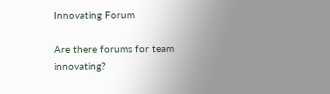Innovating Forum

Are there forums for team innovating?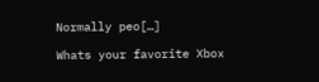Normally peo[…]

Whats your favorite Xbox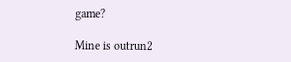game?

Mine is outrun2